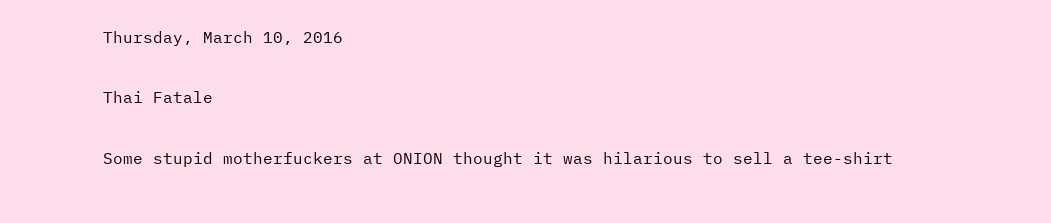Thursday, March 10, 2016

Thai Fatale

Some stupid motherfuckers at ONION thought it was hilarious to sell a tee-shirt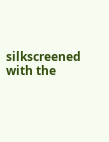silkscreened with the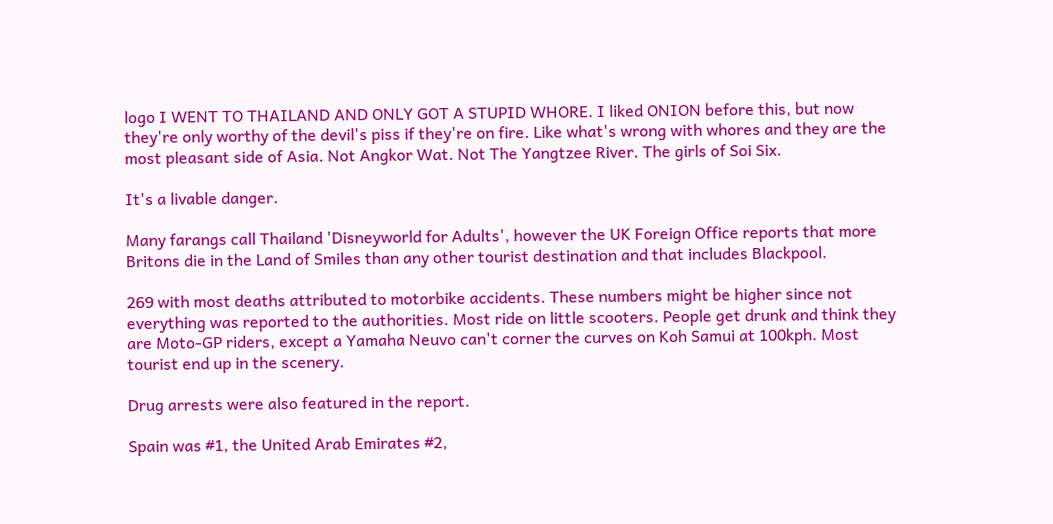logo I WENT TO THAILAND AND ONLY GOT A STUPID WHORE. I liked ONION before this, but now they're only worthy of the devil's piss if they're on fire. Like what's wrong with whores and they are the most pleasant side of Asia. Not Angkor Wat. Not The Yangtzee River. The girls of Soi Six.

It's a livable danger.

Many farangs call Thailand 'Disneyworld for Adults', however the UK Foreign Office reports that more Britons die in the Land of Smiles than any other tourist destination and that includes Blackpool.

269 with most deaths attributed to motorbike accidents. These numbers might be higher since not everything was reported to the authorities. Most ride on little scooters. People get drunk and think they are Moto-GP riders, except a Yamaha Neuvo can't corner the curves on Koh Samui at 100kph. Most tourist end up in the scenery.

Drug arrests were also featured in the report.

Spain was #1, the United Arab Emirates #2,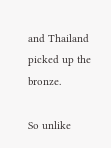and Thailand picked up the bronze.

So unlike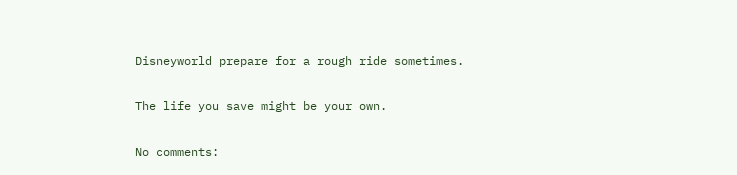Disneyworld prepare for a rough ride sometimes.

The life you save might be your own.

No comments: